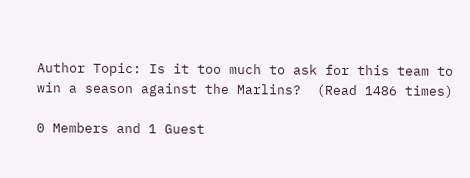Author Topic: Is it too much to ask for this team to win a season against the Marlins?  (Read 1486 times)

0 Members and 1 Guest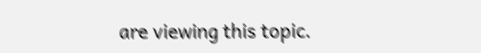are viewing this topic.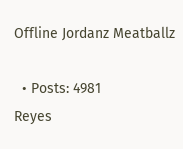Offline Jordanz Meatballz

  • Posts: 4981
Reyes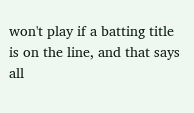won't play if a batting title is on the line, and that says all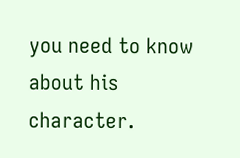you need to know about his character.